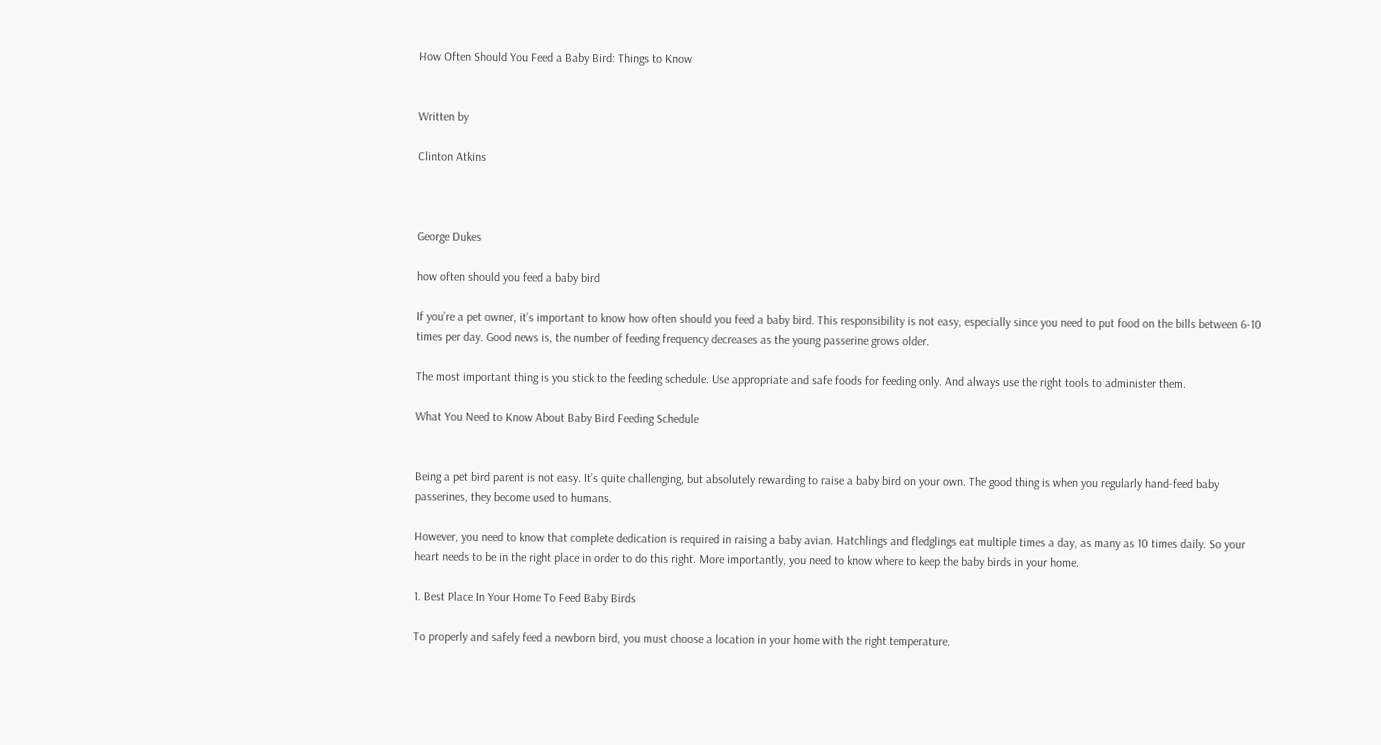How Often Should You Feed a Baby Bird: Things to Know


Written by

Clinton Atkins



George Dukes

how often should you feed a baby bird

If you’re a pet owner, it’s important to know how often should you feed a baby bird. This responsibility is not easy, especially since you need to put food on the bills between 6-10 times per day. Good news is, the number of feeding frequency decreases as the young passerine grows older.

The most important thing is you stick to the feeding schedule. Use appropriate and safe foods for feeding only. And always use the right tools to administer them.

What You Need to Know About Baby Bird Feeding Schedule


Being a pet bird parent is not easy. It’s quite challenging, but absolutely rewarding to raise a baby bird on your own. The good thing is when you regularly hand-feed baby passerines, they become used to humans.

However, you need to know that complete dedication is required in raising a baby avian. Hatchlings and fledglings eat multiple times a day, as many as 10 times daily. So your heart needs to be in the right place in order to do this right. More importantly, you need to know where to keep the baby birds in your home.

1. Best Place In Your Home To Feed Baby Birds

To properly and safely feed a newborn bird, you must choose a location in your home with the right temperature.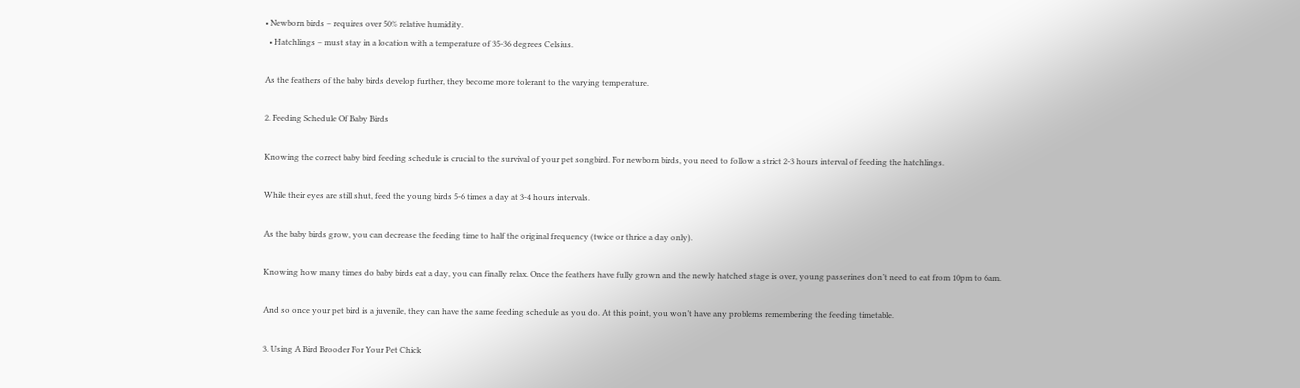• Newborn birds – requires over 50% relative humidity.
  • Hatchlings – must stay in a location with a temperature of 35-36 degrees Celsius.

As the feathers of the baby birds develop further, they become more tolerant to the varying temperature.

2. Feeding Schedule Of Baby Birds

Knowing the correct baby bird feeding schedule is crucial to the survival of your pet songbird. For newborn birds, you need to follow a strict 2-3 hours interval of feeding the hatchlings.

While their eyes are still shut, feed the young birds 5-6 times a day at 3-4 hours intervals.

As the baby birds grow, you can decrease the feeding time to half the original frequency (twice or thrice a day only).

Knowing how many times do baby birds eat a day, you can finally relax. Once the feathers have fully grown and the newly hatched stage is over, young passerines don’t need to eat from 10pm to 6am.

And so once your pet bird is a juvenile, they can have the same feeding schedule as you do. At this point, you won’t have any problems remembering the feeding timetable.

3. Using A Bird Brooder For Your Pet Chick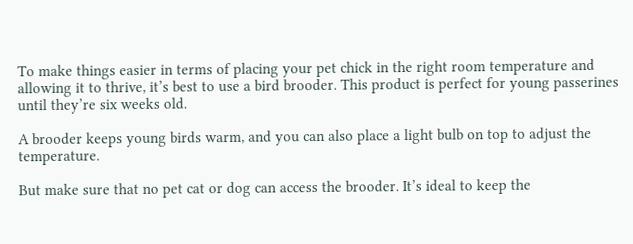To make things easier in terms of placing your pet chick in the right room temperature and allowing it to thrive, it’s best to use a bird brooder. This product is perfect for young passerines until they’re six weeks old.

A brooder keeps young birds warm, and you can also place a light bulb on top to adjust the temperature.

But make sure that no pet cat or dog can access the brooder. It’s ideal to keep the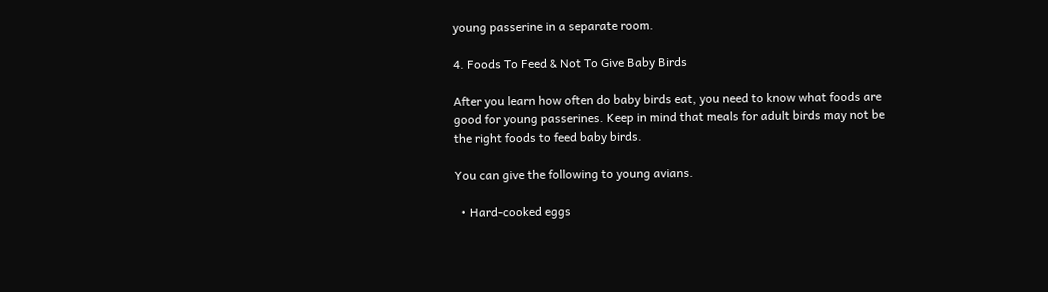young passerine in a separate room.

4. Foods To Feed & Not To Give Baby Birds

After you learn how often do baby birds eat, you need to know what foods are good for young passerines. Keep in mind that meals for adult birds may not be the right foods to feed baby birds.

You can give the following to young avians.

  • Hard-cooked eggs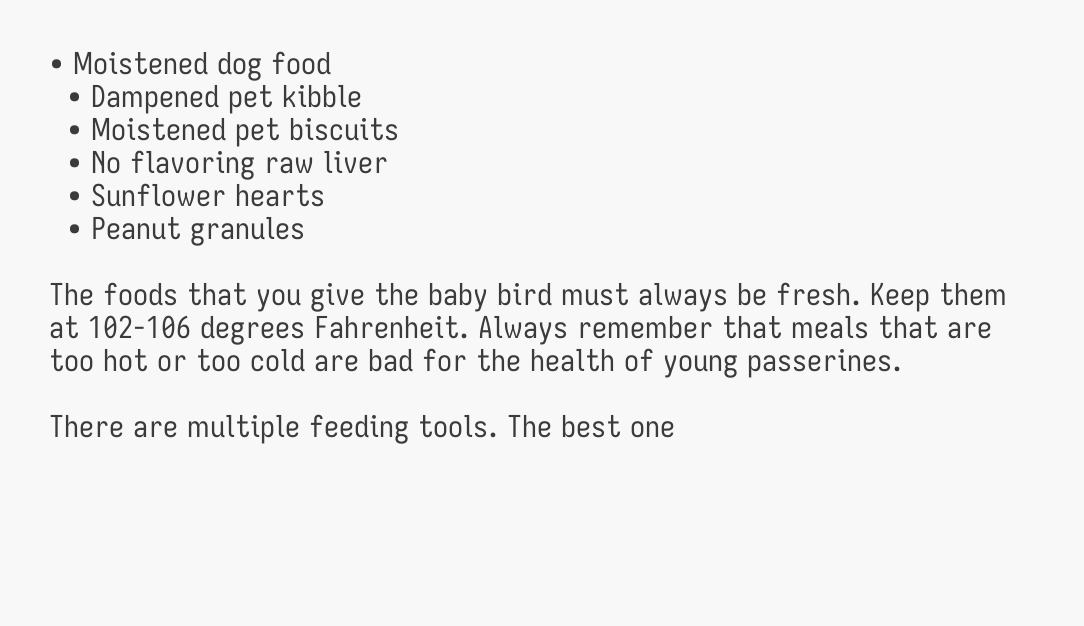• Moistened dog food
  • Dampened pet kibble
  • Moistened pet biscuits
  • No flavoring raw liver
  • Sunflower hearts
  • Peanut granules

The foods that you give the baby bird must always be fresh. Keep them at 102-106 degrees Fahrenheit. Always remember that meals that are too hot or too cold are bad for the health of young passerines.

There are multiple feeding tools. The best one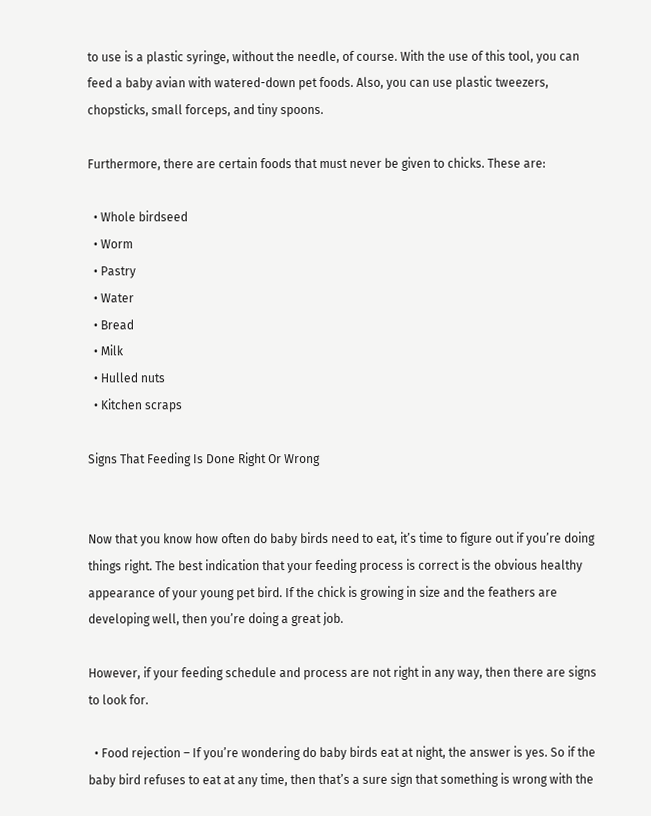to use is a plastic syringe, without the needle, of course. With the use of this tool, you can feed a baby avian with watered-down pet foods. Also, you can use plastic tweezers, chopsticks, small forceps, and tiny spoons.

Furthermore, there are certain foods that must never be given to chicks. These are:

  • Whole birdseed
  • Worm
  • Pastry
  • Water
  • Bread
  • Milk
  • Hulled nuts
  • Kitchen scraps

Signs That Feeding Is Done Right Or Wrong


Now that you know how often do baby birds need to eat, it’s time to figure out if you’re doing things right. The best indication that your feeding process is correct is the obvious healthy appearance of your young pet bird. If the chick is growing in size and the feathers are developing well, then you’re doing a great job.

However, if your feeding schedule and process are not right in any way, then there are signs to look for.

  • Food rejection – If you’re wondering do baby birds eat at night, the answer is yes. So if the baby bird refuses to eat at any time, then that’s a sure sign that something is wrong with the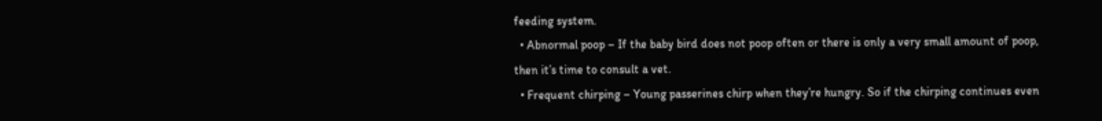feeding system.
  • Abnormal poop – If the baby bird does not poop often or there is only a very small amount of poop, then it’s time to consult a vet.
  • Frequent chirping – Young passerines chirp when they’re hungry. So if the chirping continues even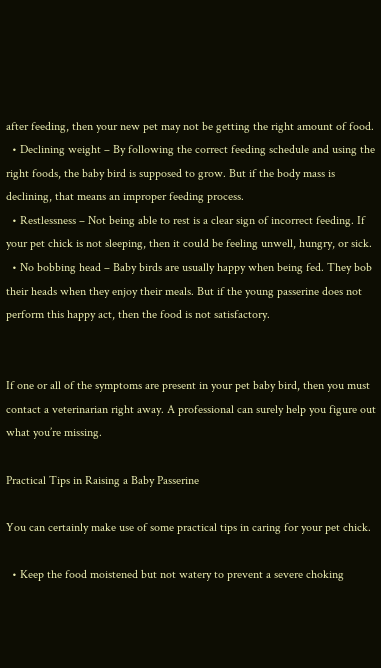after feeding, then your new pet may not be getting the right amount of food.
  • Declining weight – By following the correct feeding schedule and using the right foods, the baby bird is supposed to grow. But if the body mass is declining, that means an improper feeding process.
  • Restlessness – Not being able to rest is a clear sign of incorrect feeding. If your pet chick is not sleeping, then it could be feeling unwell, hungry, or sick.
  • No bobbing head – Baby birds are usually happy when being fed. They bob their heads when they enjoy their meals. But if the young passerine does not perform this happy act, then the food is not satisfactory.


If one or all of the symptoms are present in your pet baby bird, then you must contact a veterinarian right away. A professional can surely help you figure out what you’re missing.

Practical Tips in Raising a Baby Passerine

You can certainly make use of some practical tips in caring for your pet chick.

  • Keep the food moistened but not watery to prevent a severe choking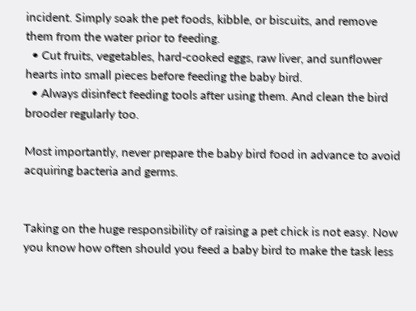incident. Simply soak the pet foods, kibble, or biscuits, and remove them from the water prior to feeding.
  • Cut fruits, vegetables, hard-cooked eggs, raw liver, and sunflower hearts into small pieces before feeding the baby bird.
  • Always disinfect feeding tools after using them. And clean the bird brooder regularly too.

Most importantly, never prepare the baby bird food in advance to avoid acquiring bacteria and germs.


Taking on the huge responsibility of raising a pet chick is not easy. Now you know how often should you feed a baby bird to make the task less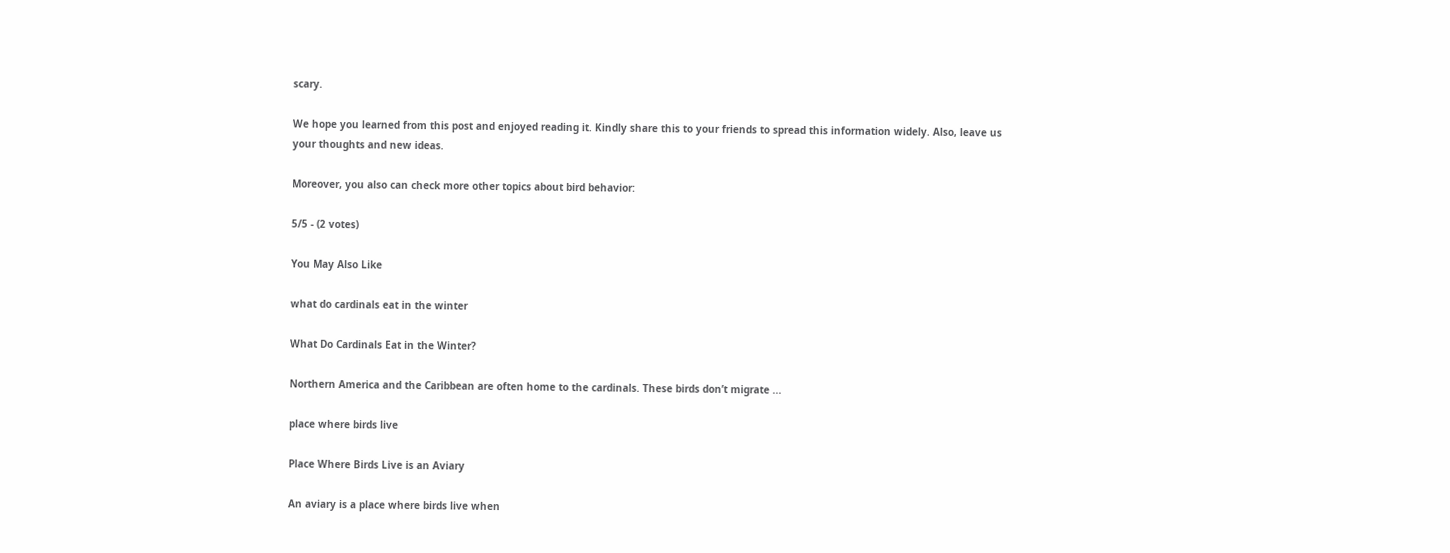scary.

We hope you learned from this post and enjoyed reading it. Kindly share this to your friends to spread this information widely. Also, leave us your thoughts and new ideas.

Moreover, you also can check more other topics about bird behavior:

5/5 - (2 votes)

You May Also Like

what do cardinals eat in the winter

What Do Cardinals Eat in the Winter?

Northern America and the Caribbean are often home to the cardinals. These birds don’t migrate ...

place where birds live

Place Where Birds Live is an Aviary

An aviary is a place where birds live when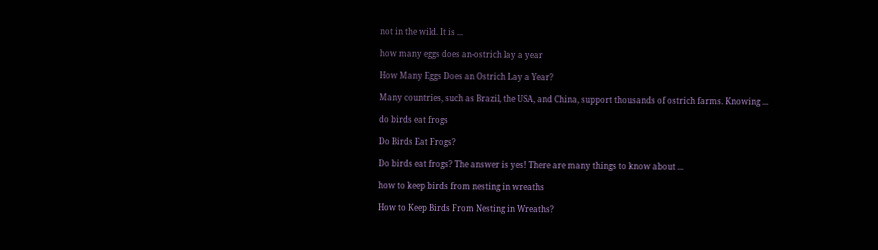not in the wild. It is ...

how many eggs does an-ostrich lay a year

How Many Eggs Does an Ostrich Lay a Year?

Many countries, such as Brazil, the USA, and China, support thousands of ostrich farms. Knowing ...

do birds eat frogs

Do Birds Eat Frogs?

Do birds eat frogs? The answer is yes! There are many things to know about ...

how to keep birds from nesting in wreaths

How to Keep Birds From Nesting in Wreaths?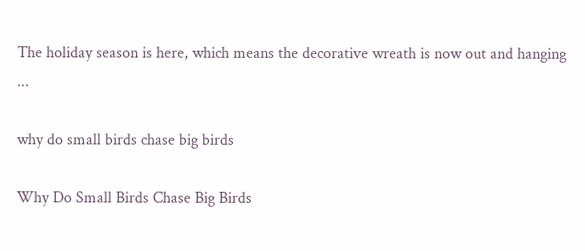The holiday season is here, which means the decorative wreath is now out and hanging ...

why do small birds chase big birds

Why Do Small Birds Chase Big Birds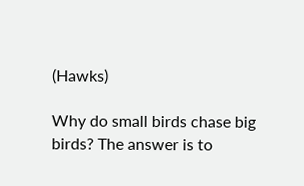(Hawks)

Why do small birds chase big birds? The answer is to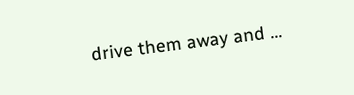drive them away and ...